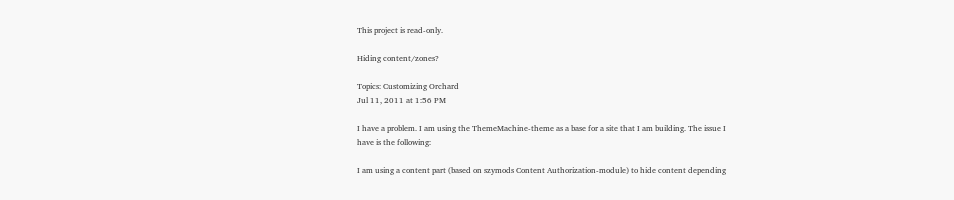This project is read-only.

Hiding content/zones?

Topics: Customizing Orchard
Jul 11, 2011 at 1:56 PM

I have a problem. I am using the ThemeMachine-theme as a base for a site that I am building. The issue I have is the following:

I am using a content part (based on szymods Content Authorization-module) to hide content depending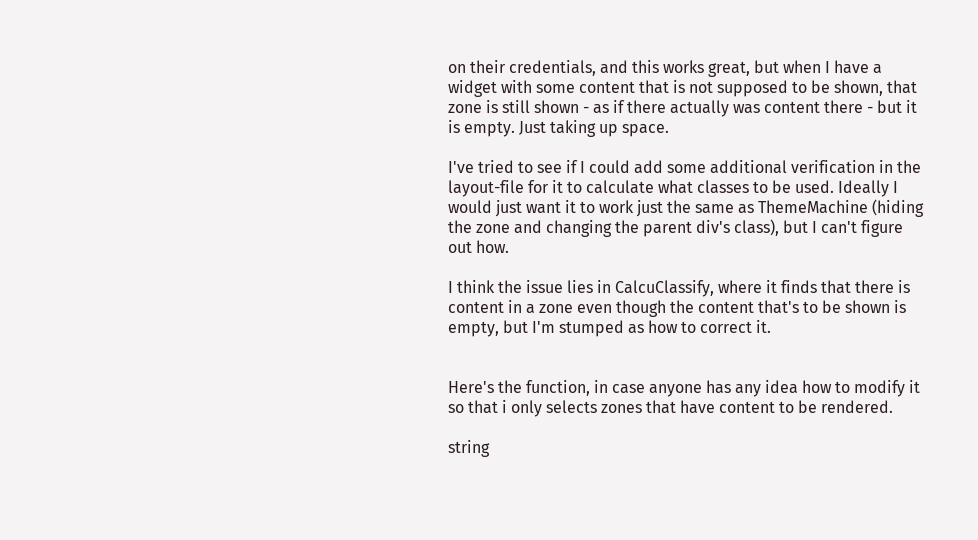on their credentials, and this works great, but when I have a widget with some content that is not supposed to be shown, that zone is still shown - as if there actually was content there - but it is empty. Just taking up space.

I've tried to see if I could add some additional verification in the layout-file for it to calculate what classes to be used. Ideally I would just want it to work just the same as ThemeMachine (hiding the zone and changing the parent div's class), but I can't figure out how.

I think the issue lies in CalcuClassify, where it finds that there is content in a zone even though the content that's to be shown is empty, but I'm stumped as how to correct it.


Here's the function, in case anyone has any idea how to modify it so that i only selects zones that have content to be rendered.

string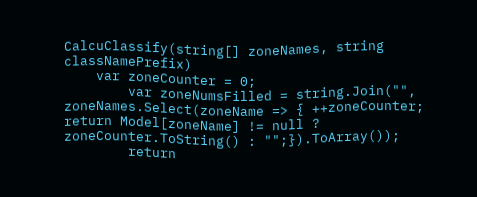CalcuClassify(string[] zoneNames, string classNamePrefix)
    var zoneCounter = 0;
        var zoneNumsFilled = string.Join("", zoneNames.Select(zoneName => { ++zoneCounter; return Model[zoneName] != null ? zoneCounter.ToString() : "";}).ToArray());
        return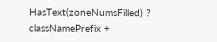HasText(zoneNumsFilled) ? classNamePrefix +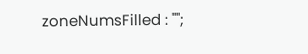zoneNumsFilled : "";